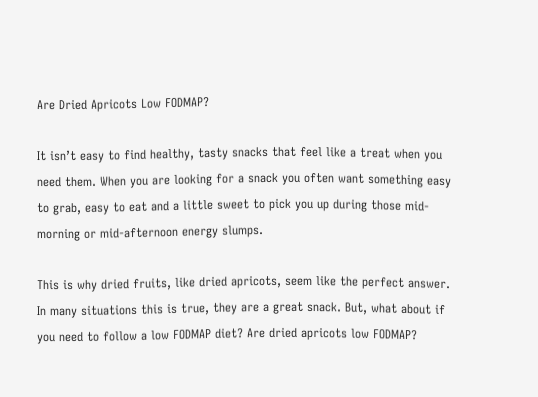Are Dried Apricots Low FODMAP?

It isn’t easy to find healthy, tasty snacks that feel like a treat when you need them. When you are looking for a snack you often want something easy to grab, easy to eat and a little sweet to pick you up during those mid-morning or mid-afternoon energy slumps.

This is why dried fruits, like dried apricots, seem like the perfect answer. In many situations this is true, they are a great snack. But, what about if you need to follow a low FODMAP diet? Are dried apricots low FODMAP?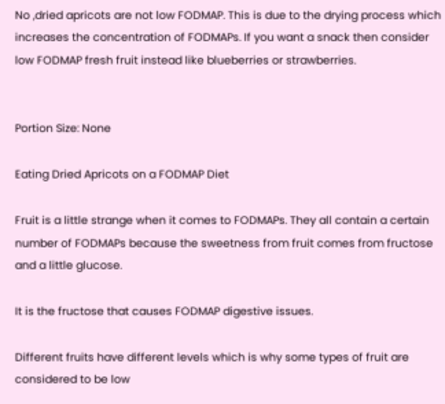No ,dried apricots are not low FODMAP. This is due to the drying process which increases the concentration of FODMAPs. If you want a snack then consider low FODMAP fresh fruit instead like blueberries or strawberries.


Portion Size: None

Eating Dried Apricots on a FODMAP Diet

Fruit is a little strange when it comes to FODMAPs. They all contain a certain number of FODMAPs because the sweetness from fruit comes from fructose and a little glucose.

It is the fructose that causes FODMAP digestive issues.

Different fruits have different levels which is why some types of fruit are considered to be low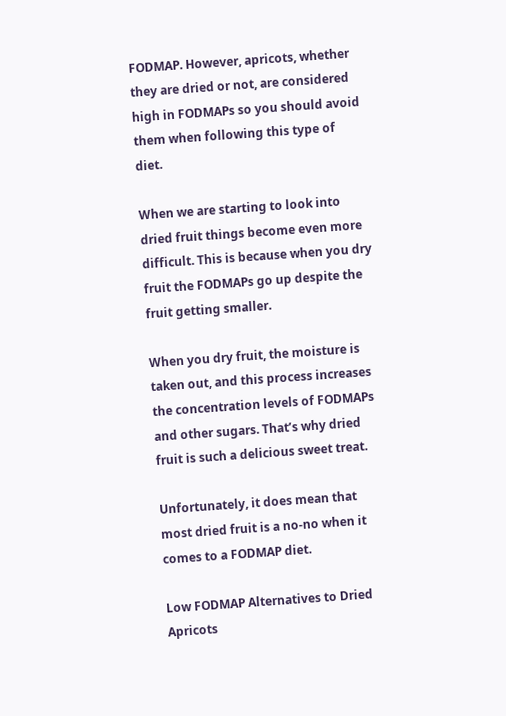FODMAP. However, apricots, whether they are dried or not, are considered high in FODMAPs so you should avoid them when following this type of diet.

When we are starting to look into dried fruit things become even more difficult. This is because when you dry fruit the FODMAPs go up despite the fruit getting smaller.

When you dry fruit, the moisture is taken out, and this process increases the concentration levels of FODMAPs and other sugars. That’s why dried fruit is such a delicious sweet treat.

Unfortunately, it does mean that most dried fruit is a no-no when it comes to a FODMAP diet.

Low FODMAP Alternatives to Dried Apricots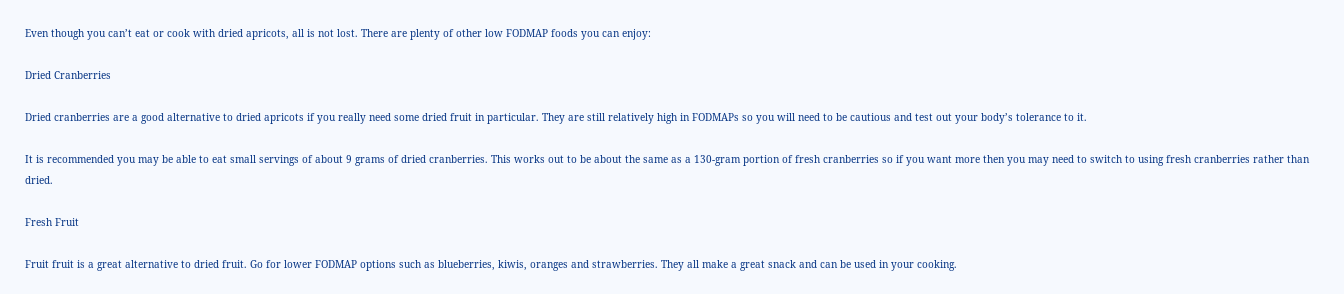Even though you can’t eat or cook with dried apricots, all is not lost. There are plenty of other low FODMAP foods you can enjoy:

Dried Cranberries

Dried cranberries are a good alternative to dried apricots if you really need some dried fruit in particular. They are still relatively high in FODMAPs so you will need to be cautious and test out your body’s tolerance to it.

It is recommended you may be able to eat small servings of about 9 grams of dried cranberries. This works out to be about the same as a 130-gram portion of fresh cranberries so if you want more then you may need to switch to using fresh cranberries rather than dried.

Fresh Fruit

Fruit fruit is a great alternative to dried fruit. Go for lower FODMAP options such as blueberries, kiwis, oranges and strawberries. They all make a great snack and can be used in your cooking.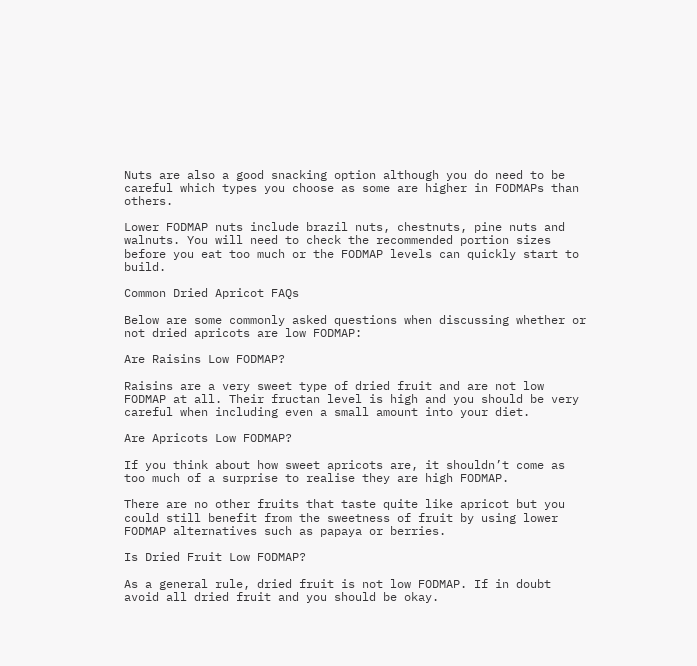Nuts are also a good snacking option although you do need to be careful which types you choose as some are higher in FODMAPs than others.

Lower FODMAP nuts include brazil nuts, chestnuts, pine nuts and walnuts. You will need to check the recommended portion sizes before you eat too much or the FODMAP levels can quickly start to build.

Common Dried Apricot FAQs

Below are some commonly asked questions when discussing whether or not dried apricots are low FODMAP:

Are Raisins Low FODMAP?

Raisins are a very sweet type of dried fruit and are not low FODMAP at all. Their fructan level is high and you should be very careful when including even a small amount into your diet.

Are Apricots Low FODMAP?

If you think about how sweet apricots are, it shouldn’t come as too much of a surprise to realise they are high FODMAP.

There are no other fruits that taste quite like apricot but you could still benefit from the sweetness of fruit by using lower FODMAP alternatives such as papaya or berries.

Is Dried Fruit Low FODMAP?

As a general rule, dried fruit is not low FODMAP. If in doubt avoid all dried fruit and you should be okay.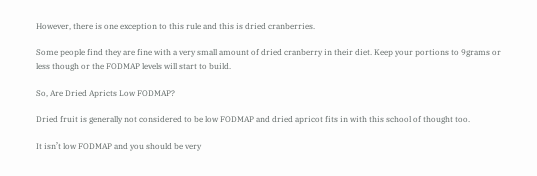However, there is one exception to this rule and this is dried cranberries.

Some people find they are fine with a very small amount of dried cranberry in their diet. Keep your portions to 9grams or less though or the FODMAP levels will start to build.

So, Are Dried Apricts Low FODMAP?

Dried fruit is generally not considered to be low FODMAP and dried apricot fits in with this school of thought too.

It isn’t low FODMAP and you should be very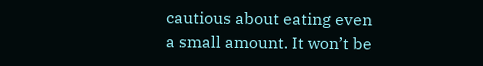cautious about eating even a small amount. It won’t be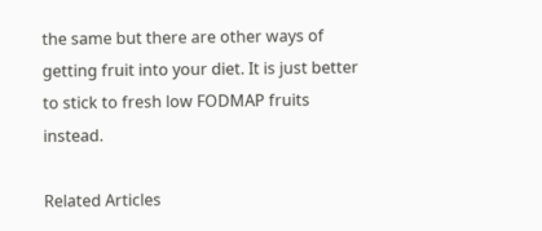the same but there are other ways of getting fruit into your diet. It is just better to stick to fresh low FODMAP fruits instead.

Related Articles